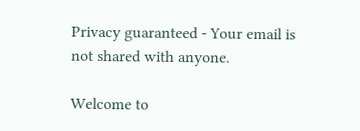Privacy guaranteed - Your email is not shared with anyone.

Welcome to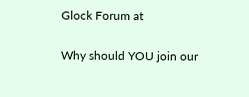Glock Forum at

Why should YOU join our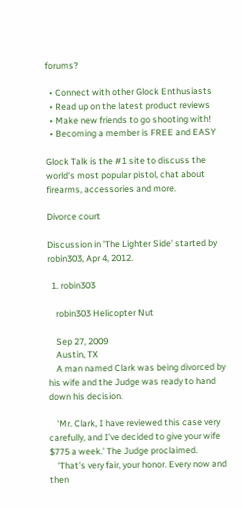forums?

  • Connect with other Glock Enthusiasts
  • Read up on the latest product reviews
  • Make new friends to go shooting with!
  • Becoming a member is FREE and EASY

Glock Talk is the #1 site to discuss the world’s most popular pistol, chat about firearms, accessories and more.

Divorce court

Discussion in 'The Lighter Side' started by robin303, Apr 4, 2012.

  1. robin303

    robin303 Helicopter Nut

    Sep 27, 2009
    Austin, TX
    A man named Clark was being divorced by his wife and the Judge was ready to hand down his decision.

    'Mr. Clark, I have reviewed this case very carefully, and I've decided to give your wife $775 a week.' The Judge proclaimed.
    'That's very fair, your honor. Every now and then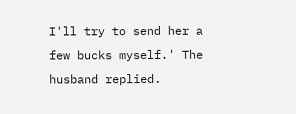I'll try to send her a few bucks myself.' The husband replied.